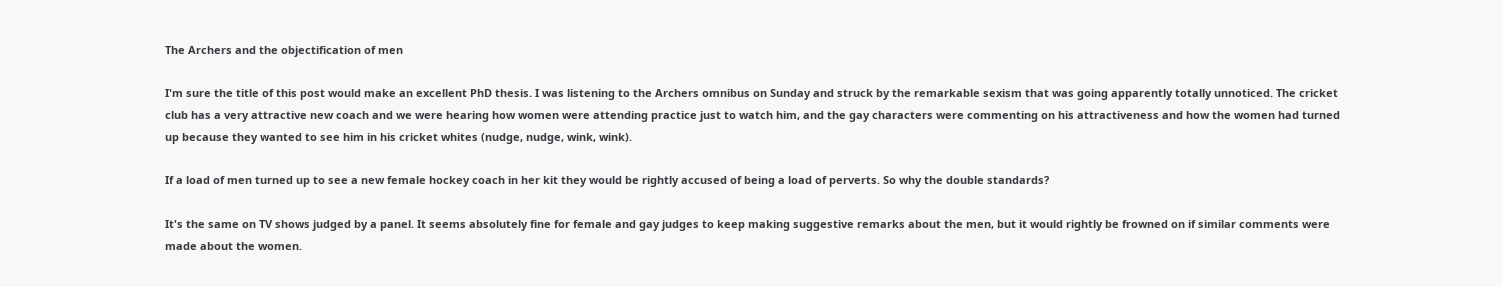The Archers and the objectification of men

I'm sure the title of this post would make an excellent PhD thesis. I was listening to the Archers omnibus on Sunday and struck by the remarkable sexism that was going apparently totally unnoticed. The cricket club has a very attractive new coach and we were hearing how women were attending practice just to watch him, and the gay characters were commenting on his attractiveness and how the women had turned up because they wanted to see him in his cricket whites (nudge, nudge, wink, wink).

If a load of men turned up to see a new female hockey coach in her kit they would be rightly accused of being a load of perverts. So why the double standards?

It's the same on TV shows judged by a panel. It seems absolutely fine for female and gay judges to keep making suggestive remarks about the men, but it would rightly be frowned on if similar comments were made about the women.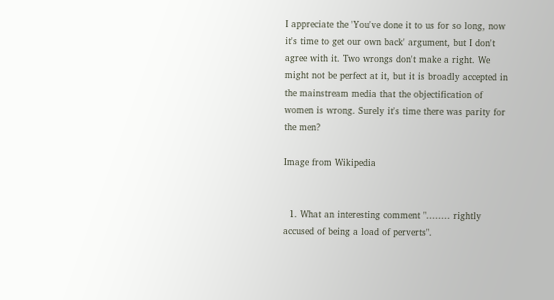I appreciate the 'You've done it to us for so long, now it's time to get our own back' argument, but I don't agree with it. Two wrongs don't make a right. We might not be perfect at it, but it is broadly accepted in the mainstream media that the objectification of women is wrong. Surely it's time there was parity for the men?

Image from Wikipedia


  1. What an interesting comment "........ rightly accused of being a load of perverts".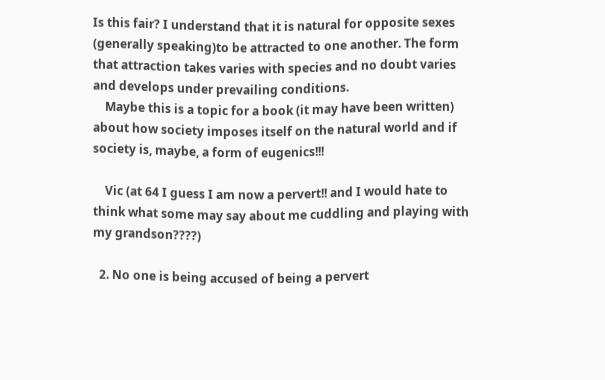Is this fair? I understand that it is natural for opposite sexes (generally speaking)to be attracted to one another. The form that attraction takes varies with species and no doubt varies and develops under prevailing conditions.
    Maybe this is a topic for a book (it may have been written) about how society imposes itself on the natural world and if society is, maybe, a form of eugenics!!!

    Vic (at 64 I guess I am now a pervert!! and I would hate to think what some may say about me cuddling and playing with my grandson????)

  2. No one is being accused of being a pervert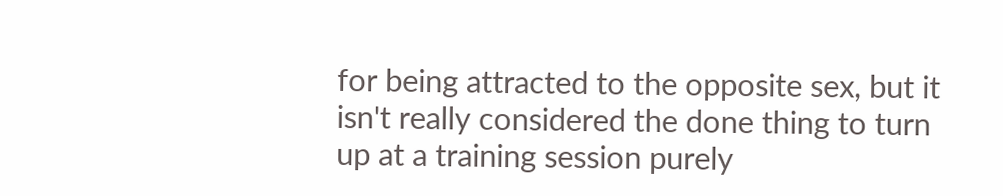for being attracted to the opposite sex, but it isn't really considered the done thing to turn up at a training session purely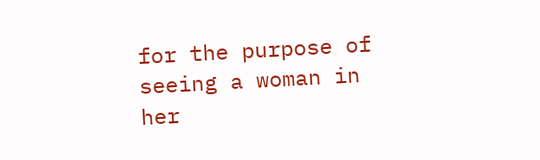for the purpose of seeing a woman in her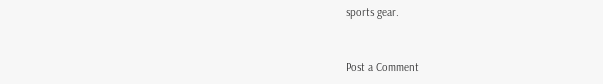sports gear.


Post a Comment